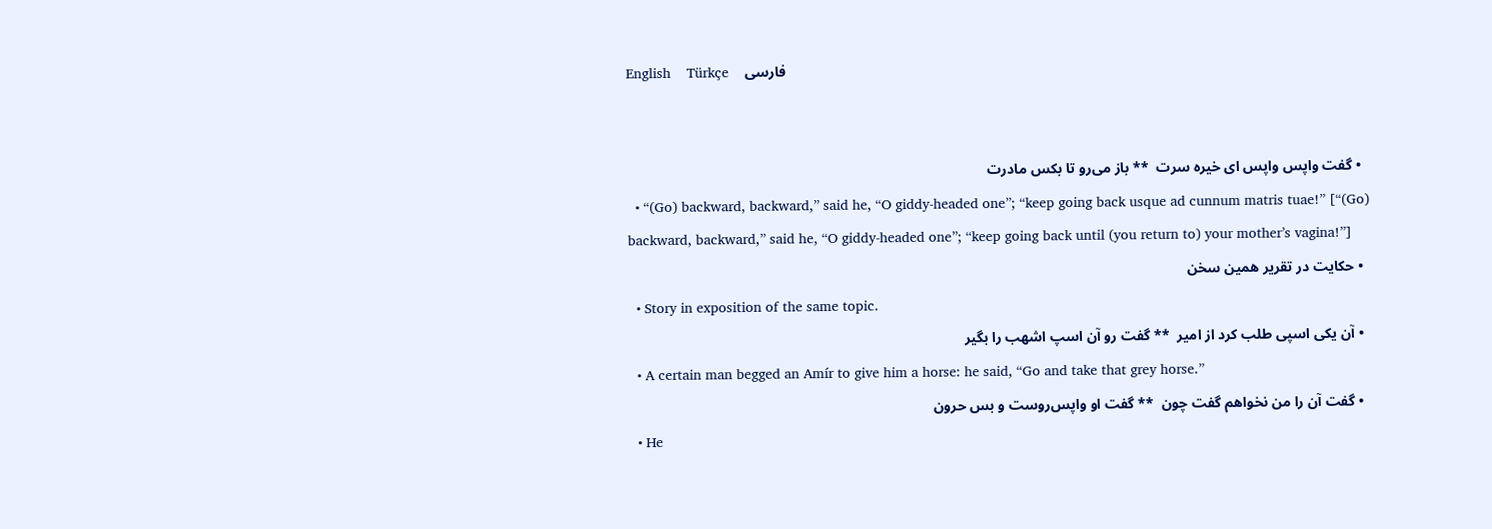English    Türkçe    فارسی


  • گفت واپس واپس ای خیره سرت  ** باز می‌رو تا بکس مادرت
  • “(Go) backward, backward,” said he, “O giddy-headed one”; “keep going back usque ad cunnum matris tuae!” [“(Go) backward, backward,” said he, “O giddy-headed one”; “keep going back until (you return to) your mother’s vagina!”]
  • حکایت در تقریر همین سخن
  • Story in exposition of the same topic.
  • آن یکی اسپی طلب کرد از امیر  ** گفت رو آن اسپ اشهب را بگیر
  • A certain man begged an Amír to give him a horse: he said, “Go and take that grey horse.”
  • گفت آن را من نخواهم گفت چون  ** گفت او واپس‌روست و بس حرون
  • He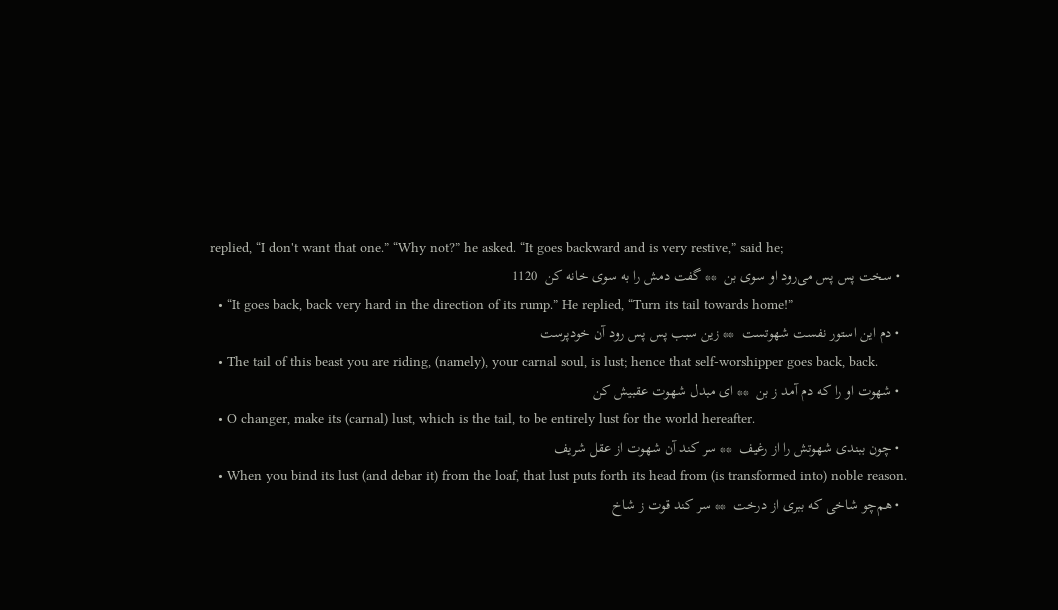replied, “I don't want that one.” “Why not?” he asked. “It goes backward and is very restive,” said he;
  • سخت پس پس می‌رود او سوی بن  ** گفت دمش را به سوی خانه کن  1120
  • “It goes back, back very hard in the direction of its rump.” He replied, “Turn its tail towards home!”
  • دم این استور نفست شهوتست  ** زین سبب پس پس رود آن خودپرست
  • The tail of this beast you are riding, (namely), your carnal soul, is lust; hence that self-worshipper goes back, back.
  • شهوت او را که دم آمد ز بن  ** ای مبدل شهوت عقبیش کن
  • O changer, make its (carnal) lust, which is the tail, to be entirely lust for the world hereafter.
  • چون ببندی شهوتش را از رغیف  ** سر کند آن شهوت از عقل شریف
  • When you bind its lust (and debar it) from the loaf, that lust puts forth its head from (is transformed into) noble reason.
  • هم‌چو شاخی که ببری از درخت  ** سر کند قوت ز شاخ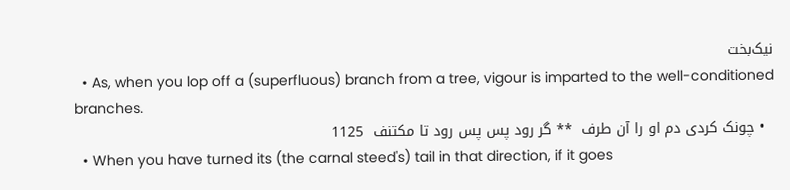نیک‌بخت
  • As, when you lop off a (superfluous) branch from a tree, vigour is imparted to the well-conditioned branches.
  • چونک کردی دم او را آن طرف  ** گر رود پس پس رود تا مکتنف  1125
  • When you have turned its (the carnal steed's) tail in that direction, if it goes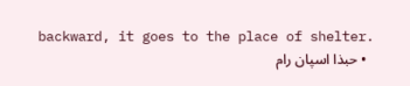backward, it goes to the place of shelter.
  • حبذا اسپان رام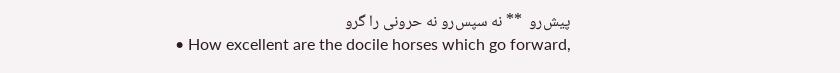پیش‌رو  ** نه سپس‌رو نه حرونی را گرو
  • How excellent are the docile horses which go forward,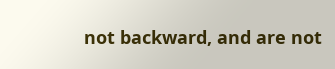not backward, and are not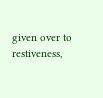given over to restiveness,